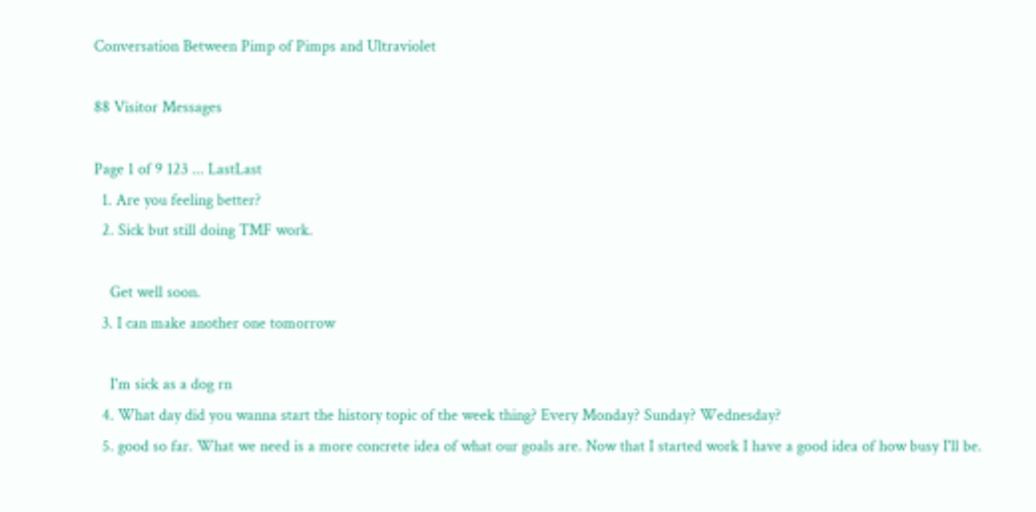Conversation Between Pimp of Pimps and Ultraviolet

88 Visitor Messages

Page 1 of 9 123 ... LastLast
  1. Are you feeling better?
  2. Sick but still doing TMF work.

    Get well soon.
  3. I can make another one tomorrow

    I'm sick as a dog rn
  4. What day did you wanna start the history topic of the week thing? Every Monday? Sunday? Wednesday?
  5. good so far. What we need is a more concrete idea of what our goals are. Now that I started work I have a good idea of how busy I'll be.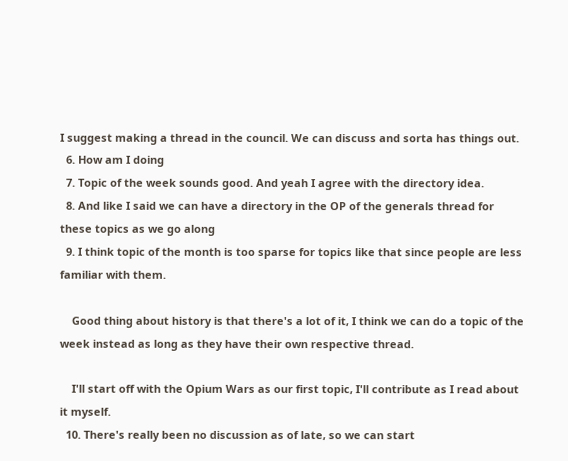I suggest making a thread in the council. We can discuss and sorta has things out.
  6. How am I doing
  7. Topic of the week sounds good. And yeah I agree with the directory idea.
  8. And like I said we can have a directory in the OP of the generals thread for these topics as we go along
  9. I think topic of the month is too sparse for topics like that since people are less familiar with them.

    Good thing about history is that there's a lot of it, I think we can do a topic of the week instead as long as they have their own respective thread.

    I'll start off with the Opium Wars as our first topic, I'll contribute as I read about it myself.
  10. There's really been no discussion as of late, so we can start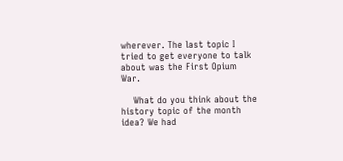wherever. The last topic I tried to get everyone to talk about was the First Opium War.

    What do you think about the history topic of the month idea? We had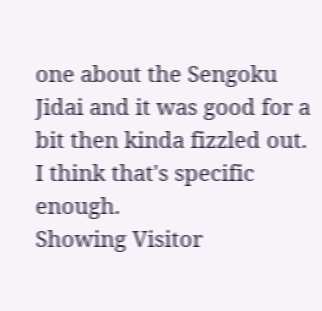one about the Sengoku Jidai and it was good for a bit then kinda fizzled out. I think that's specific enough.
Showing Visitor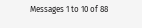Messages 1 to 10 of 88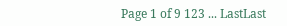Page 1 of 9 123 ... LastLast